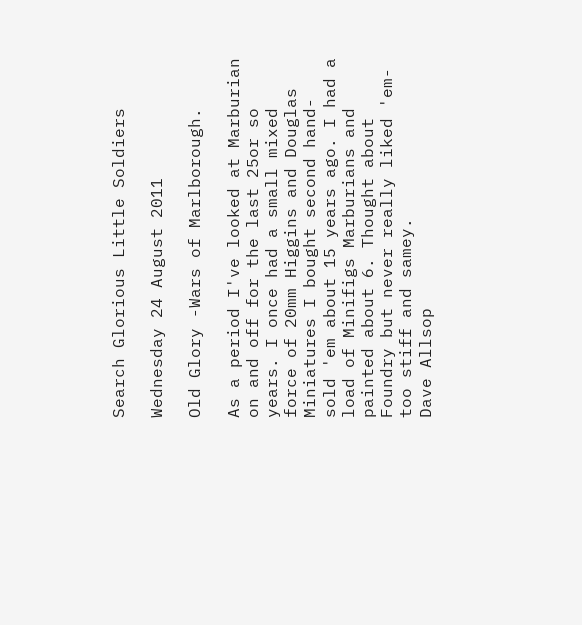Search Glorious Little Soldiers

Wednesday 24 August 2011

Old Glory -Wars of Marlborough.

As a period I've looked at Marburian on and off for the last 25or so years. I once had a small mixed force of 20mm Higgins and Douglas Miniatures I bought second hand- sold 'em about 15 years ago. I had a load of Minifigs Marburians and painted about 6. Thought about Foundry but never really liked 'em- too stiff and samey.
Dave Allsop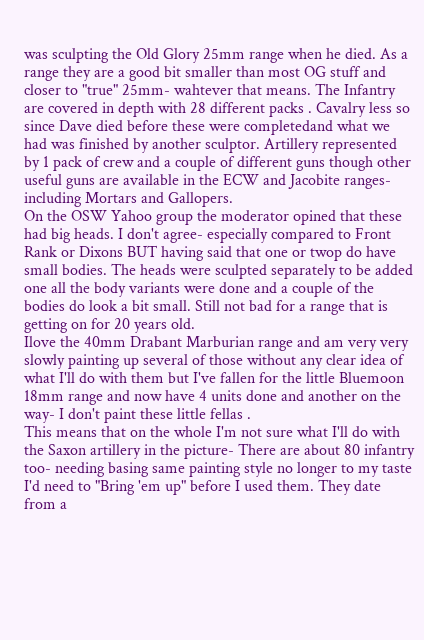was sculpting the Old Glory 25mm range when he died. As a range they are a good bit smaller than most OG stuff and closer to "true" 25mm- wahtever that means. The Infantry are covered in depth with 28 different packs . Cavalry less so since Dave died before these were completedand what we had was finished by another sculptor. Artillery represented by 1 pack of crew and a couple of different guns though other useful guns are available in the ECW and Jacobite ranges- including Mortars and Gallopers.
On the OSW Yahoo group the moderator opined that these had big heads. I don't agree- especially compared to Front Rank or Dixons BUT having said that one or twop do have small bodies. The heads were sculpted separately to be added one all the body variants were done and a couple of the bodies do look a bit small. Still not bad for a range that is getting on for 20 years old.
Ilove the 40mm Drabant Marburian range and am very very slowly painting up several of those without any clear idea of what I'll do with them but I've fallen for the little Bluemoon 18mm range and now have 4 units done and another on the way- I don't paint these little fellas .
This means that on the whole I'm not sure what I'll do with the Saxon artillery in the picture- There are about 80 infantry too- needing basing same painting style no longer to my taste I'd need to "Bring 'em up" before I used them. They date from a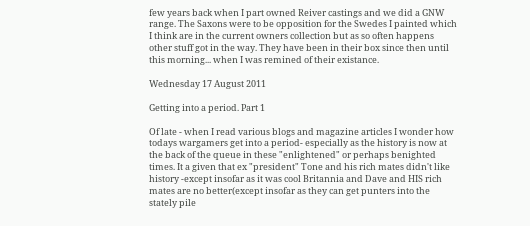few years back when I part owned Reiver castings and we did a GNW range. The Saxons were to be opposition for the Swedes I painted which I think are in the current owners collection but as so often happens other stuff got in the way. They have been in their box since then until this morning... when I was remined of their existance.

Wednesday 17 August 2011

Getting into a period. Part 1

Of late - when I read various blogs and magazine articles I wonder how todays wargamers get into a period- especially as the history is now at the back of the queue in these "enlightened" or perhaps benighted times. It a given that ex "president" Tone and his rich mates didn't like history -except insofar as it was cool Britannia and Dave and HIS rich mates are no better(except insofar as they can get punters into the stately pile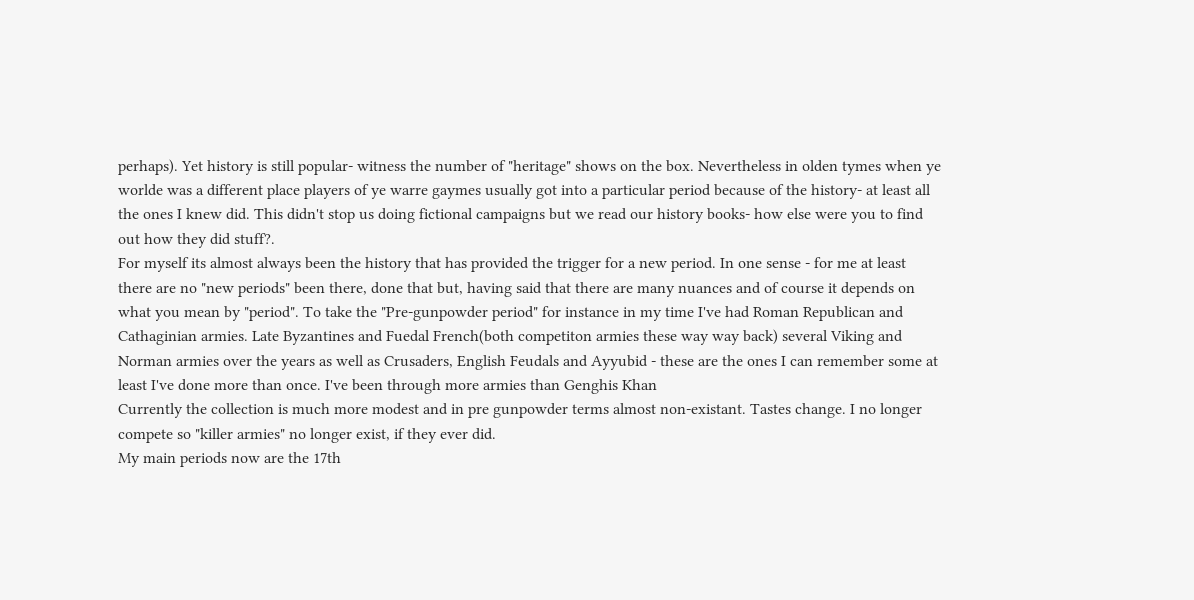perhaps). Yet history is still popular- witness the number of "heritage" shows on the box. Nevertheless in olden tymes when ye worlde was a different place players of ye warre gaymes usually got into a particular period because of the history- at least all the ones I knew did. This didn't stop us doing fictional campaigns but we read our history books- how else were you to find out how they did stuff?.
For myself its almost always been the history that has provided the trigger for a new period. In one sense - for me at least there are no "new periods" been there, done that but, having said that there are many nuances and of course it depends on what you mean by "period". To take the "Pre-gunpowder period" for instance in my time I've had Roman Republican and Cathaginian armies. Late Byzantines and Fuedal French(both competiton armies these way way back) several Viking and Norman armies over the years as well as Crusaders, English Feudals and Ayyubid - these are the ones I can remember some at least I've done more than once. I've been through more armies than Genghis Khan
Currently the collection is much more modest and in pre gunpowder terms almost non-existant. Tastes change. I no longer compete so "killer armies" no longer exist, if they ever did.
My main periods now are the 17th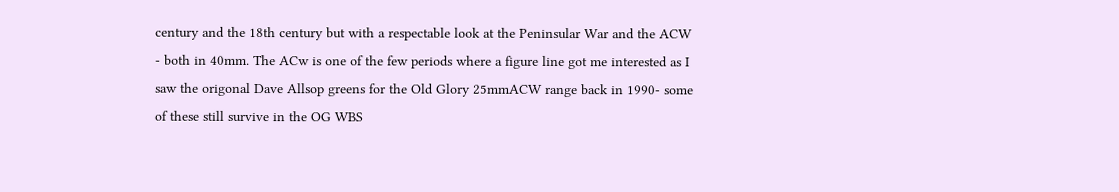century and the 18th century but with a respectable look at the Peninsular War and the ACW - both in 40mm. The ACw is one of the few periods where a figure line got me interested as I saw the origonal Dave Allsop greens for the Old Glory 25mmACW range back in 1990- some of these still survive in the OG WBS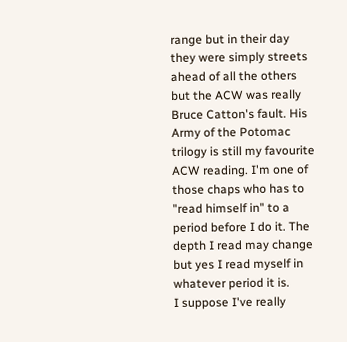range but in their day they were simply streets ahead of all the others but the ACW was really Bruce Catton's fault. His Army of the Potomac trilogy is still my favourite ACW reading. I'm one of those chaps who has to "read himself in" to a period before I do it. The depth I read may change but yes I read myself in whatever period it is.
I suppose I've really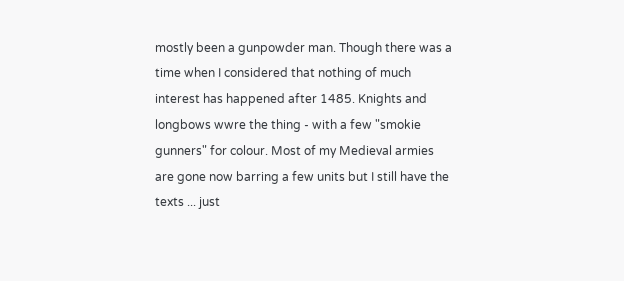mostly been a gunpowder man. Though there was a time when I considered that nothing of much interest has happened after 1485. Knights and longbows wwre the thing - with a few "smokie gunners" for colour. Most of my Medieval armies are gone now barring a few units but I still have the texts ... just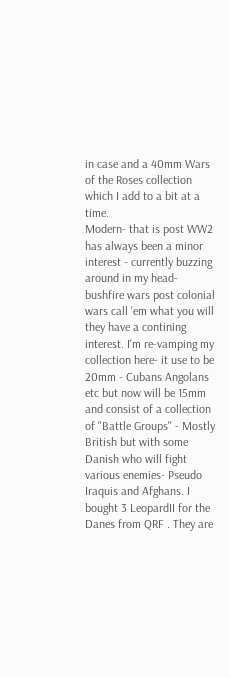in case and a 40mm Wars of the Roses collection which I add to a bit at a time.
Modern- that is post WW2 has always been a minor interest - currently buzzing around in my head- bushfire wars post colonial wars call 'em what you will they have a contining interest. I'm re-vamping my collection here- it use to be 20mm - Cubans Angolans etc but now will be 15mm and consist of a collection of "Battle Groups" - Mostly British but with some Danish who will fight various enemies- Pseudo Iraquis and Afghans. I bought 3 LeopardII for the Danes from QRF . They are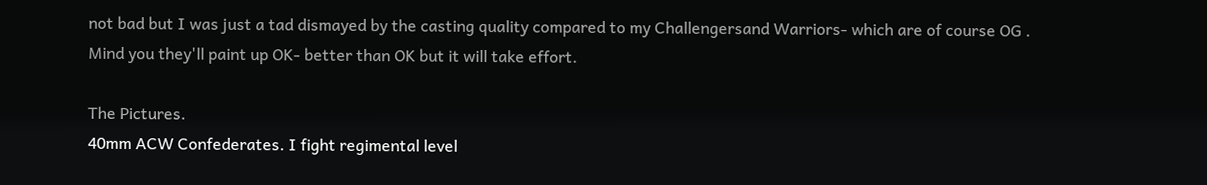not bad but I was just a tad dismayed by the casting quality compared to my Challengersand Warriors- which are of course OG . Mind you they'll paint up OK- better than OK but it will take effort.

The Pictures.
40mm ACW Confederates. I fight regimental level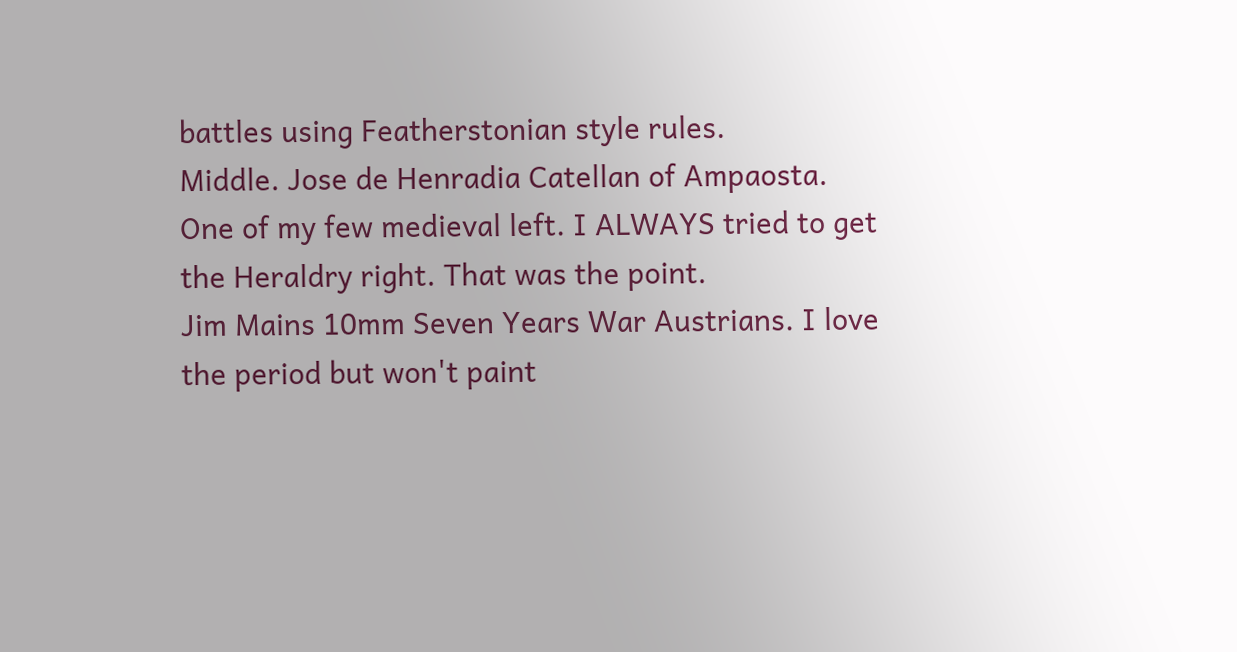battles using Featherstonian style rules.
Middle. Jose de Henradia Catellan of Ampaosta. One of my few medieval left. I ALWAYS tried to get the Heraldry right. That was the point.
Jim Mains 10mm Seven Years War Austrians. I love the period but won't paint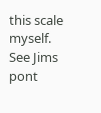this scale myself. See Jims pont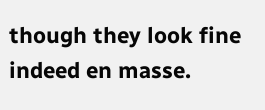though they look fine indeed en masse.